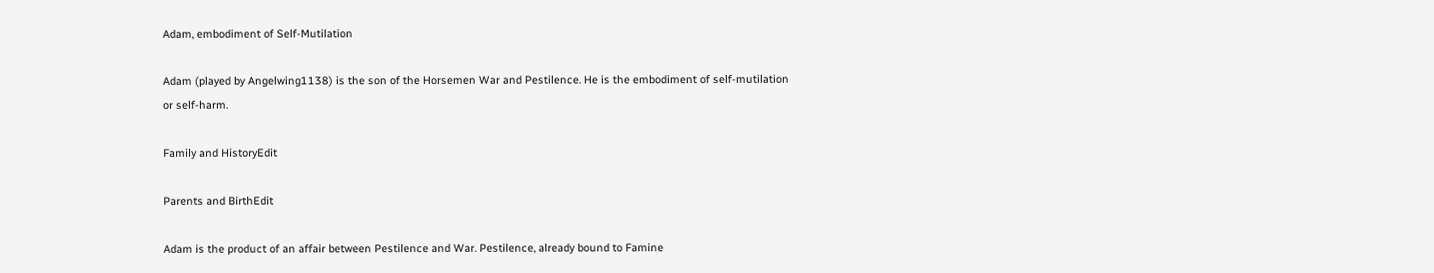Adam, embodiment of Self-Mutilation

Adam (played by Angelwing1138) is the son of the Horsemen War and Pestilence. He is the embodiment of self-mutilation or self-harm.

Family and HistoryEdit

Parents and BirthEdit

Adam is the product of an affair between Pestilence and War. Pestilence, already bound to Famine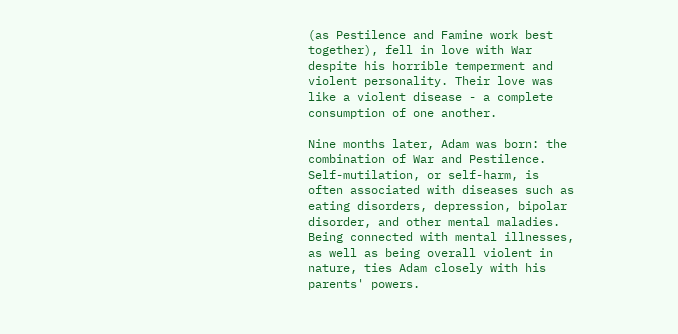(as Pestilence and Famine work best together), fell in love with War despite his horrible temperment and violent personality. Their love was like a violent disease - a complete consumption of one another.

Nine months later, Adam was born: the combination of War and Pestilence. Self-mutilation, or self-harm, is often associated with diseases such as eating disorders, depression, bipolar disorder, and other mental maladies. Being connected with mental illnesses, as well as being overall violent in nature, ties Adam closely with his parents' powers.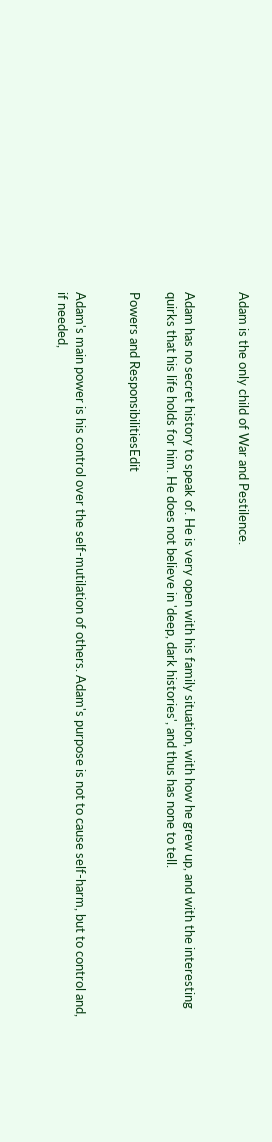Adam is the only child of War and Pestilence.


Adam has no secret history to speak of. He is very open with his family situation, with how he grew up, and with the interesting quirks that his life holds for him. He does not believe in 'deep, dark histories', and thus has none to tell.

Powers and ResponsibilitiesEdit


Adam's main power is his control over the self-mutilation of others. Adam's purpose is not to cause self-harm, but to control and, if needed,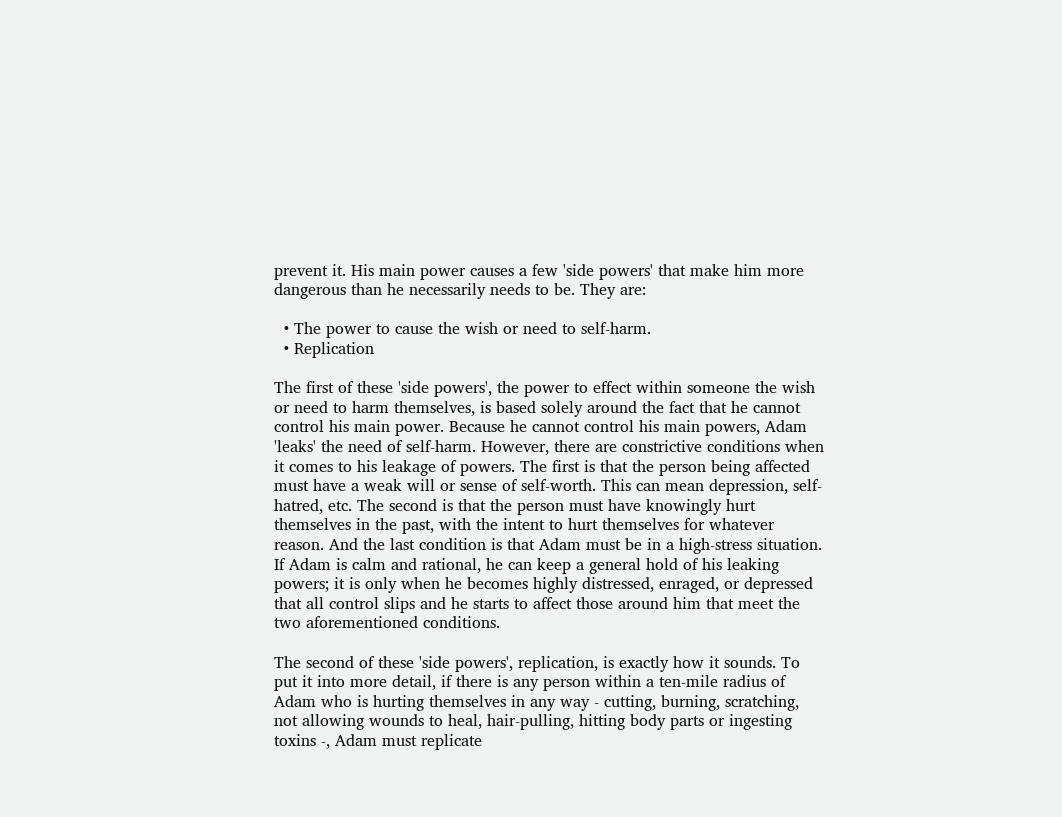prevent it. His main power causes a few 'side powers' that make him more dangerous than he necessarily needs to be. They are:

  • The power to cause the wish or need to self-harm.
  • Replication

The first of these 'side powers', the power to effect within someone the wish or need to harm themselves, is based solely around the fact that he cannot control his main power. Because he cannot control his main powers, Adam 'leaks' the need of self-harm. However, there are constrictive conditions when it comes to his leakage of powers. The first is that the person being affected must have a weak will or sense of self-worth. This can mean depression, self-hatred, etc. The second is that the person must have knowingly hurt themselves in the past, with the intent to hurt themselves for whatever reason. And the last condition is that Adam must be in a high-stress situation. If Adam is calm and rational, he can keep a general hold of his leaking powers; it is only when he becomes highly distressed, enraged, or depressed that all control slips and he starts to affect those around him that meet the two aforementioned conditions.

The second of these 'side powers', replication, is exactly how it sounds. To put it into more detail, if there is any person within a ten-mile radius of Adam who is hurting themselves in any way - cutting, burning, scratching, not allowing wounds to heal, hair-pulling, hitting body parts or ingesting toxins -, Adam must replicate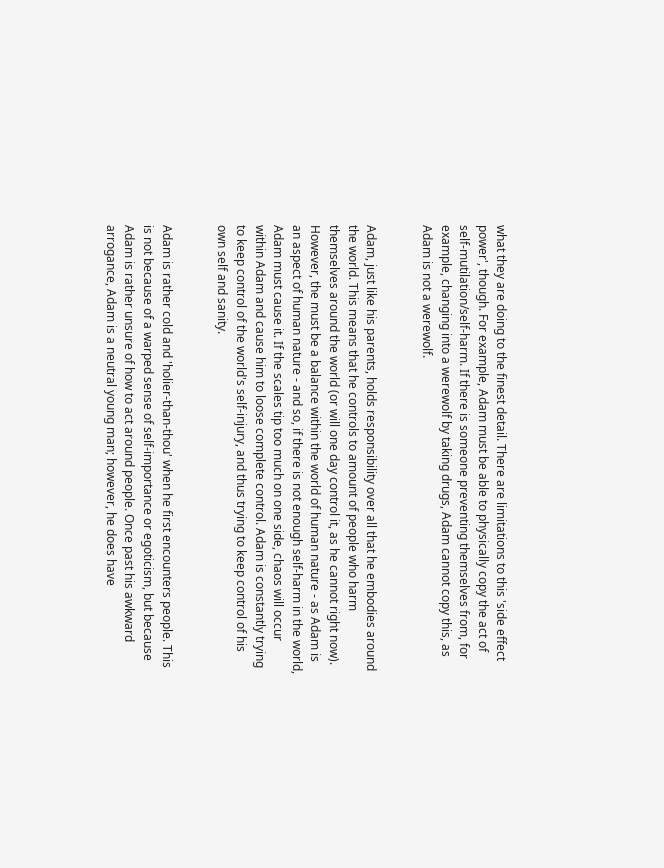what they are doing to the finest detail. There are limitations to this 'side effect power', though. For example, Adam must be able to physically copy the act of self-mutilation/self-harm. If there is someone preventing themselves from, for example, changing into a werewolf by taking drugs, Adam cannot copy this, as Adam is not a werewolf.


Adam, just like his parents, holds responsibility over all that he embodies around the world. This means that he controls to amount of people who harm themselves around the world (or will one day control it, as he cannot right now). However, the must be a balance within the world of human nature - as Adam is an aspect of human nature - and so, if there is not enough self-harm in the world, Adam must cause it. If the scales tip too much on one side, chaos will occur within Adam and cause him to loose complete control. Adam is constantly trying to keep control of the world's self-injury, and thus trying to keep control of his own self and sanity.


Adam is rather cold and 'holier-than-thou' when he first encounters people. This is not because of a warped sense of self-importance or egoticism, but because Adam is rather unsure of how to act around people. Once past his awkward arrogance, Adam is a neutral young man; however, he does have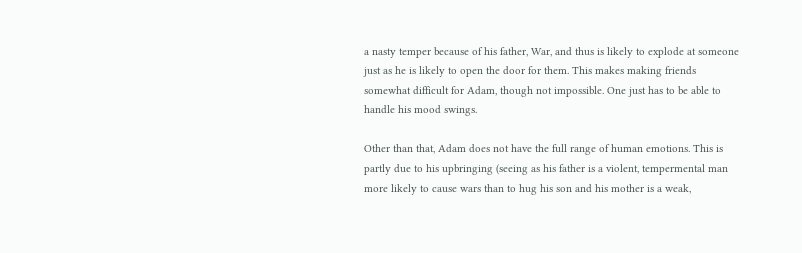a nasty temper because of his father, War, and thus is likely to explode at someone just as he is likely to open the door for them. This makes making friends somewhat difficult for Adam, though not impossible. One just has to be able to handle his mood swings.

Other than that, Adam does not have the full range of human emotions. This is partly due to his upbringing (seeing as his father is a violent, tempermental man more likely to cause wars than to hug his son and his mother is a weak,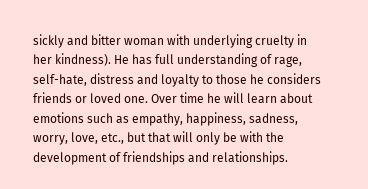sickly and bitter woman with underlying cruelty in her kindness). He has full understanding of rage, self-hate, distress and loyalty to those he considers friends or loved one. Over time he will learn about emotions such as empathy, happiness, sadness, worry, love, etc., but that will only be with the development of friendships and relationships.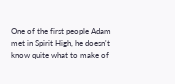One of the first people Adam met in Spirit High, he doesn't know quite what to make of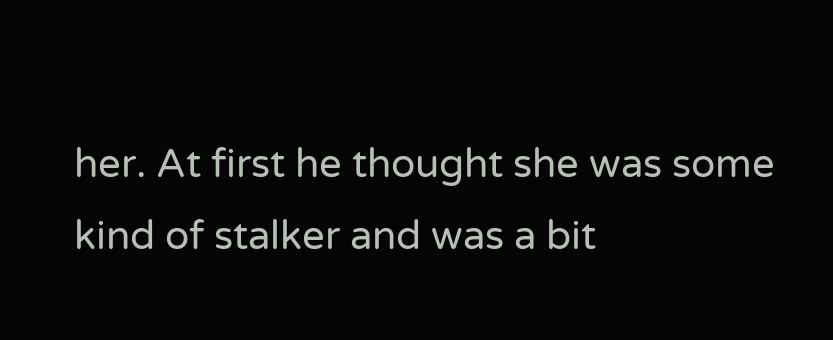her. At first he thought she was some kind of stalker and was a bit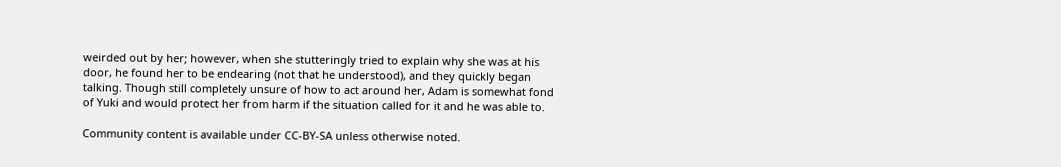weirded out by her; however, when she stutteringly tried to explain why she was at his door, he found her to be endearing (not that he understood), and they quickly began talking. Though still completely unsure of how to act around her, Adam is somewhat fond of Yuki and would protect her from harm if the situation called for it and he was able to.

Community content is available under CC-BY-SA unless otherwise noted.